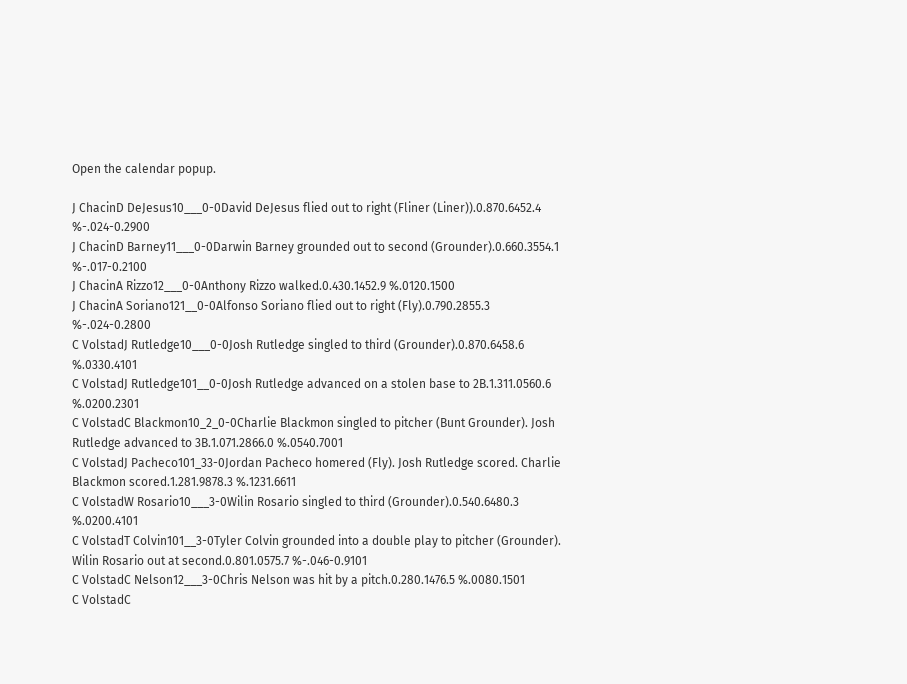Open the calendar popup.

J ChacinD DeJesus10___0-0David DeJesus flied out to right (Fliner (Liner)).0.870.6452.4 %-.024-0.2900
J ChacinD Barney11___0-0Darwin Barney grounded out to second (Grounder).0.660.3554.1 %-.017-0.2100
J ChacinA Rizzo12___0-0Anthony Rizzo walked.0.430.1452.9 %.0120.1500
J ChacinA Soriano121__0-0Alfonso Soriano flied out to right (Fly).0.790.2855.3 %-.024-0.2800
C VolstadJ Rutledge10___0-0Josh Rutledge singled to third (Grounder).0.870.6458.6 %.0330.4101
C VolstadJ Rutledge101__0-0Josh Rutledge advanced on a stolen base to 2B.1.311.0560.6 %.0200.2301
C VolstadC Blackmon10_2_0-0Charlie Blackmon singled to pitcher (Bunt Grounder). Josh Rutledge advanced to 3B.1.071.2866.0 %.0540.7001
C VolstadJ Pacheco101_33-0Jordan Pacheco homered (Fly). Josh Rutledge scored. Charlie Blackmon scored.1.281.9878.3 %.1231.6611
C VolstadW Rosario10___3-0Wilin Rosario singled to third (Grounder).0.540.6480.3 %.0200.4101
C VolstadT Colvin101__3-0Tyler Colvin grounded into a double play to pitcher (Grounder). Wilin Rosario out at second.0.801.0575.7 %-.046-0.9101
C VolstadC Nelson12___3-0Chris Nelson was hit by a pitch.0.280.1476.5 %.0080.1501
C VolstadC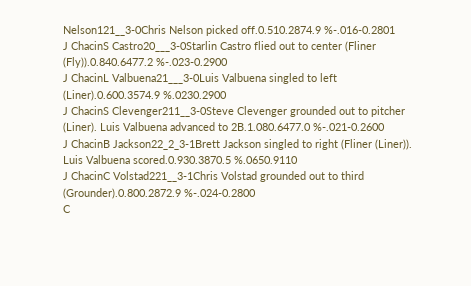Nelson121__3-0Chris Nelson picked off.0.510.2874.9 %-.016-0.2801
J ChacinS Castro20___3-0Starlin Castro flied out to center (Fliner (Fly)).0.840.6477.2 %-.023-0.2900
J ChacinL Valbuena21___3-0Luis Valbuena singled to left (Liner).0.600.3574.9 %.0230.2900
J ChacinS Clevenger211__3-0Steve Clevenger grounded out to pitcher (Liner). Luis Valbuena advanced to 2B.1.080.6477.0 %-.021-0.2600
J ChacinB Jackson22_2_3-1Brett Jackson singled to right (Fliner (Liner)). Luis Valbuena scored.0.930.3870.5 %.0650.9110
J ChacinC Volstad221__3-1Chris Volstad grounded out to third (Grounder).0.800.2872.9 %-.024-0.2800
C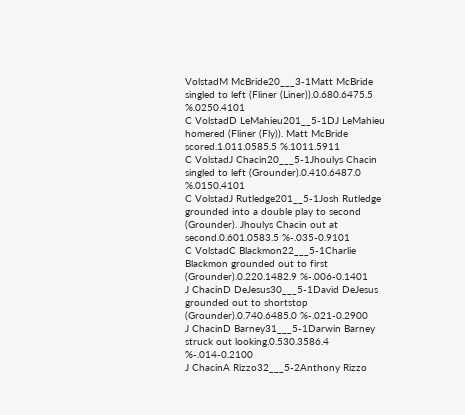VolstadM McBride20___3-1Matt McBride singled to left (Fliner (Liner)).0.680.6475.5 %.0250.4101
C VolstadD LeMahieu201__5-1DJ LeMahieu homered (Fliner (Fly)). Matt McBride scored.1.011.0585.5 %.1011.5911
C VolstadJ Chacin20___5-1Jhoulys Chacin singled to left (Grounder).0.410.6487.0 %.0150.4101
C VolstadJ Rutledge201__5-1Josh Rutledge grounded into a double play to second (Grounder). Jhoulys Chacin out at second.0.601.0583.5 %-.035-0.9101
C VolstadC Blackmon22___5-1Charlie Blackmon grounded out to first (Grounder).0.220.1482.9 %-.006-0.1401
J ChacinD DeJesus30___5-1David DeJesus grounded out to shortstop (Grounder).0.740.6485.0 %-.021-0.2900
J ChacinD Barney31___5-1Darwin Barney struck out looking.0.530.3586.4 %-.014-0.2100
J ChacinA Rizzo32___5-2Anthony Rizzo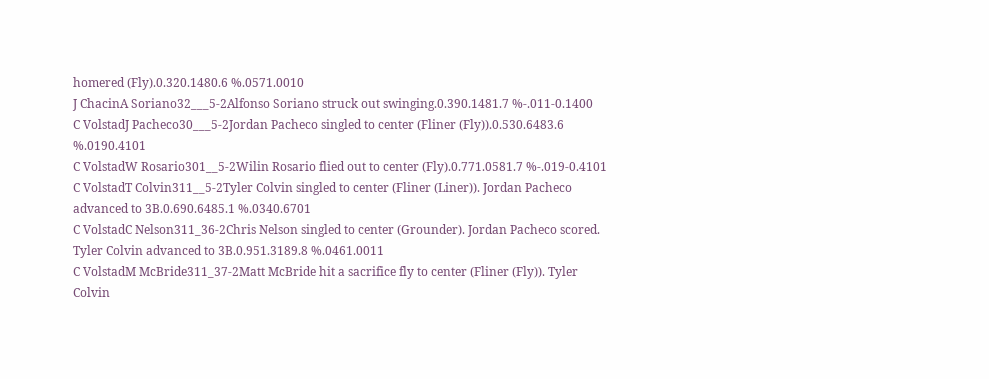homered (Fly).0.320.1480.6 %.0571.0010
J ChacinA Soriano32___5-2Alfonso Soriano struck out swinging.0.390.1481.7 %-.011-0.1400
C VolstadJ Pacheco30___5-2Jordan Pacheco singled to center (Fliner (Fly)).0.530.6483.6 %.0190.4101
C VolstadW Rosario301__5-2Wilin Rosario flied out to center (Fly).0.771.0581.7 %-.019-0.4101
C VolstadT Colvin311__5-2Tyler Colvin singled to center (Fliner (Liner)). Jordan Pacheco advanced to 3B.0.690.6485.1 %.0340.6701
C VolstadC Nelson311_36-2Chris Nelson singled to center (Grounder). Jordan Pacheco scored. Tyler Colvin advanced to 3B.0.951.3189.8 %.0461.0011
C VolstadM McBride311_37-2Matt McBride hit a sacrifice fly to center (Fliner (Fly)). Tyler Colvin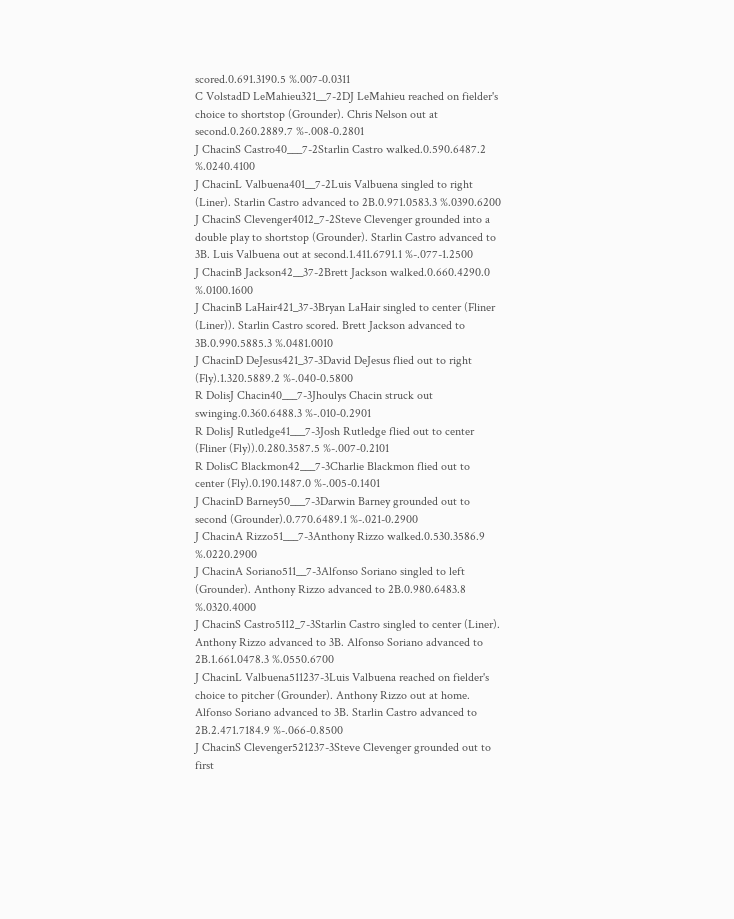scored.0.691.3190.5 %.007-0.0311
C VolstadD LeMahieu321__7-2DJ LeMahieu reached on fielder's choice to shortstop (Grounder). Chris Nelson out at second.0.260.2889.7 %-.008-0.2801
J ChacinS Castro40___7-2Starlin Castro walked.0.590.6487.2 %.0240.4100
J ChacinL Valbuena401__7-2Luis Valbuena singled to right (Liner). Starlin Castro advanced to 2B.0.971.0583.3 %.0390.6200
J ChacinS Clevenger4012_7-2Steve Clevenger grounded into a double play to shortstop (Grounder). Starlin Castro advanced to 3B. Luis Valbuena out at second.1.411.6791.1 %-.077-1.2500
J ChacinB Jackson42__37-2Brett Jackson walked.0.660.4290.0 %.0100.1600
J ChacinB LaHair421_37-3Bryan LaHair singled to center (Fliner (Liner)). Starlin Castro scored. Brett Jackson advanced to 3B.0.990.5885.3 %.0481.0010
J ChacinD DeJesus421_37-3David DeJesus flied out to right (Fly).1.320.5889.2 %-.040-0.5800
R DolisJ Chacin40___7-3Jhoulys Chacin struck out swinging.0.360.6488.3 %-.010-0.2901
R DolisJ Rutledge41___7-3Josh Rutledge flied out to center (Fliner (Fly)).0.280.3587.5 %-.007-0.2101
R DolisC Blackmon42___7-3Charlie Blackmon flied out to center (Fly).0.190.1487.0 %-.005-0.1401
J ChacinD Barney50___7-3Darwin Barney grounded out to second (Grounder).0.770.6489.1 %-.021-0.2900
J ChacinA Rizzo51___7-3Anthony Rizzo walked.0.530.3586.9 %.0220.2900
J ChacinA Soriano511__7-3Alfonso Soriano singled to left (Grounder). Anthony Rizzo advanced to 2B.0.980.6483.8 %.0320.4000
J ChacinS Castro5112_7-3Starlin Castro singled to center (Liner). Anthony Rizzo advanced to 3B. Alfonso Soriano advanced to 2B.1.661.0478.3 %.0550.6700
J ChacinL Valbuena511237-3Luis Valbuena reached on fielder's choice to pitcher (Grounder). Anthony Rizzo out at home. Alfonso Soriano advanced to 3B. Starlin Castro advanced to 2B.2.471.7184.9 %-.066-0.8500
J ChacinS Clevenger521237-3Steve Clevenger grounded out to first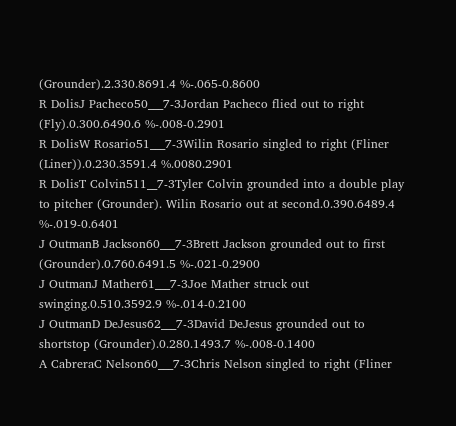(Grounder).2.330.8691.4 %-.065-0.8600
R DolisJ Pacheco50___7-3Jordan Pacheco flied out to right (Fly).0.300.6490.6 %-.008-0.2901
R DolisW Rosario51___7-3Wilin Rosario singled to right (Fliner (Liner)).0.230.3591.4 %.0080.2901
R DolisT Colvin511__7-3Tyler Colvin grounded into a double play to pitcher (Grounder). Wilin Rosario out at second.0.390.6489.4 %-.019-0.6401
J OutmanB Jackson60___7-3Brett Jackson grounded out to first (Grounder).0.760.6491.5 %-.021-0.2900
J OutmanJ Mather61___7-3Joe Mather struck out swinging.0.510.3592.9 %-.014-0.2100
J OutmanD DeJesus62___7-3David DeJesus grounded out to shortstop (Grounder).0.280.1493.7 %-.008-0.1400
A CabreraC Nelson60___7-3Chris Nelson singled to right (Fliner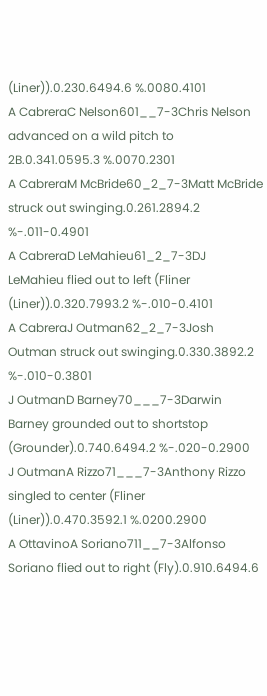(Liner)).0.230.6494.6 %.0080.4101
A CabreraC Nelson601__7-3Chris Nelson advanced on a wild pitch to 2B.0.341.0595.3 %.0070.2301
A CabreraM McBride60_2_7-3Matt McBride struck out swinging.0.261.2894.2 %-.011-0.4901
A CabreraD LeMahieu61_2_7-3DJ LeMahieu flied out to left (Fliner (Liner)).0.320.7993.2 %-.010-0.4101
A CabreraJ Outman62_2_7-3Josh Outman struck out swinging.0.330.3892.2 %-.010-0.3801
J OutmanD Barney70___7-3Darwin Barney grounded out to shortstop (Grounder).0.740.6494.2 %-.020-0.2900
J OutmanA Rizzo71___7-3Anthony Rizzo singled to center (Fliner (Liner)).0.470.3592.1 %.0200.2900
A OttavinoA Soriano711__7-3Alfonso Soriano flied out to right (Fly).0.910.6494.6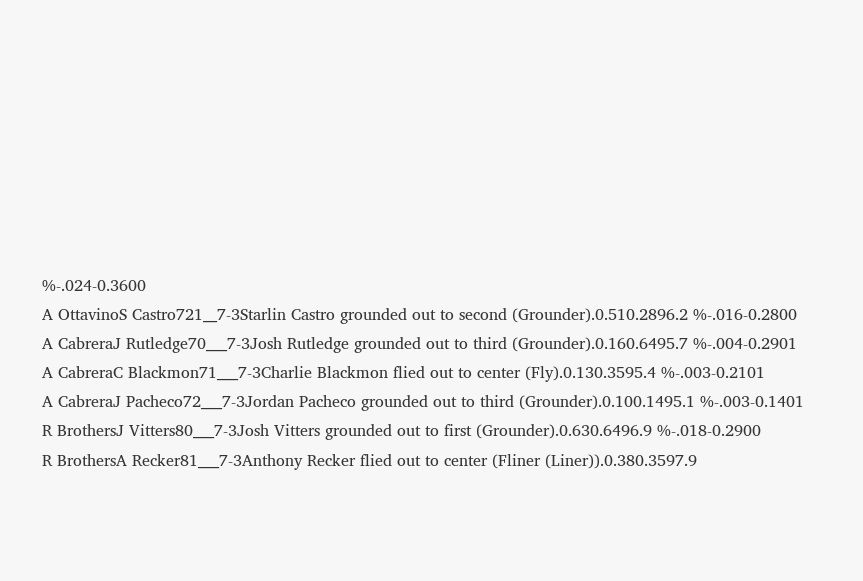%-.024-0.3600
A OttavinoS Castro721__7-3Starlin Castro grounded out to second (Grounder).0.510.2896.2 %-.016-0.2800
A CabreraJ Rutledge70___7-3Josh Rutledge grounded out to third (Grounder).0.160.6495.7 %-.004-0.2901
A CabreraC Blackmon71___7-3Charlie Blackmon flied out to center (Fly).0.130.3595.4 %-.003-0.2101
A CabreraJ Pacheco72___7-3Jordan Pacheco grounded out to third (Grounder).0.100.1495.1 %-.003-0.1401
R BrothersJ Vitters80___7-3Josh Vitters grounded out to first (Grounder).0.630.6496.9 %-.018-0.2900
R BrothersA Recker81___7-3Anthony Recker flied out to center (Fliner (Liner)).0.380.3597.9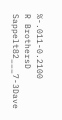%-.011-0.2100
R BrothersD Sappelt82___7-3Dave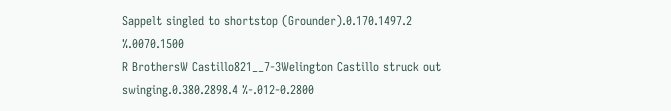Sappelt singled to shortstop (Grounder).0.170.1497.2 %.0070.1500
R BrothersW Castillo821__7-3Welington Castillo struck out swinging.0.380.2898.4 %-.012-0.2800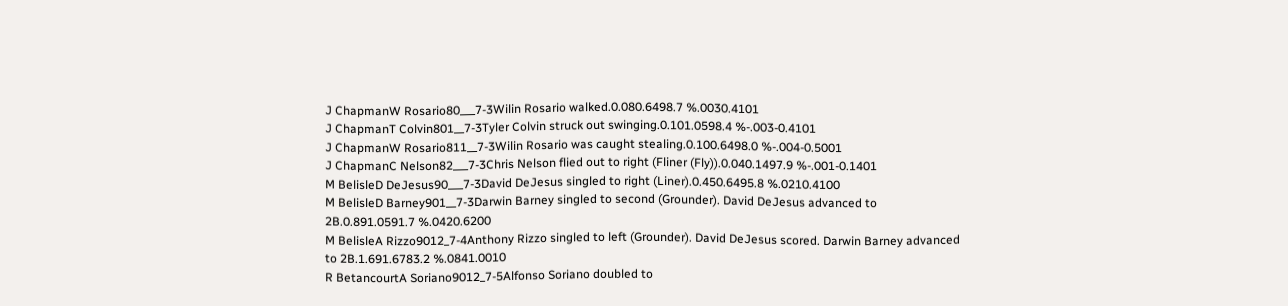J ChapmanW Rosario80___7-3Wilin Rosario walked.0.080.6498.7 %.0030.4101
J ChapmanT Colvin801__7-3Tyler Colvin struck out swinging.0.101.0598.4 %-.003-0.4101
J ChapmanW Rosario811__7-3Wilin Rosario was caught stealing.0.100.6498.0 %-.004-0.5001
J ChapmanC Nelson82___7-3Chris Nelson flied out to right (Fliner (Fly)).0.040.1497.9 %-.001-0.1401
M BelisleD DeJesus90___7-3David DeJesus singled to right (Liner).0.450.6495.8 %.0210.4100
M BelisleD Barney901__7-3Darwin Barney singled to second (Grounder). David DeJesus advanced to 2B.0.891.0591.7 %.0420.6200
M BelisleA Rizzo9012_7-4Anthony Rizzo singled to left (Grounder). David DeJesus scored. Darwin Barney advanced to 2B.1.691.6783.2 %.0841.0010
R BetancourtA Soriano9012_7-5Alfonso Soriano doubled to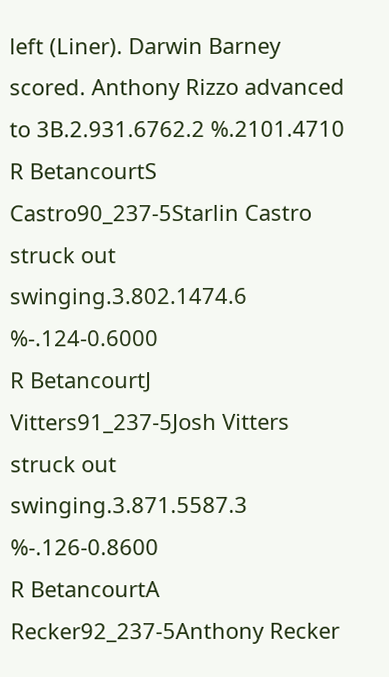left (Liner). Darwin Barney scored. Anthony Rizzo advanced to 3B.2.931.6762.2 %.2101.4710
R BetancourtS Castro90_237-5Starlin Castro struck out swinging.3.802.1474.6 %-.124-0.6000
R BetancourtJ Vitters91_237-5Josh Vitters struck out swinging.3.871.5587.3 %-.126-0.8600
R BetancourtA Recker92_237-5Anthony Recker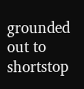grounded out to shortstop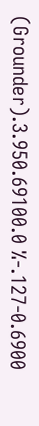(Grounder).3.950.69100.0 %-.127-0.6900